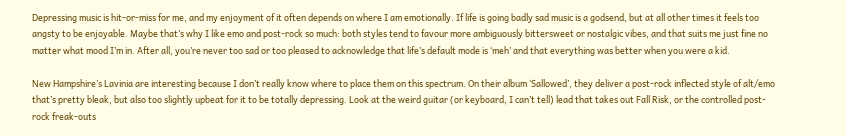Depressing music is hit-or-miss for me, and my enjoyment of it often depends on where I am emotionally. If life is going badly sad music is a godsend, but at all other times it feels too angsty to be enjoyable. Maybe that’s why I like emo and post-rock so much: both styles tend to favour more ambiguously bittersweet or nostalgic vibes, and that suits me just fine no matter what mood I’m in. After all, you’re never too sad or too pleased to acknowledge that life’s default mode is ‘meh’ and that everything was better when you were a kid.

New Hampshire’s Lavinia are interesting because I don’t really know where to place them on this spectrum. On their album ‘Sallowed’, they deliver a post-rock inflected style of alt/emo that’s pretty bleak, but also too slightly upbeat for it to be totally depressing. Look at the weird guitar (or keyboard, I can’t tell) lead that takes out Fall Risk, or the controlled post-rock freak-outs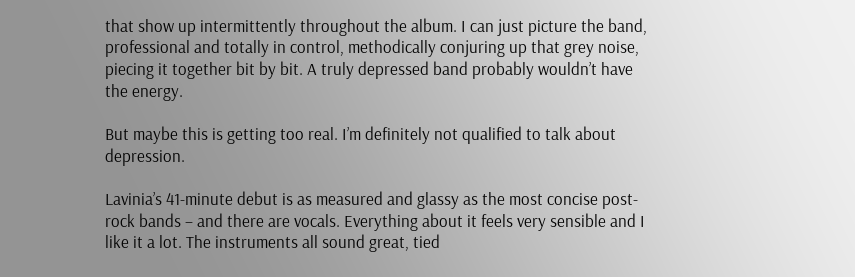that show up intermittently throughout the album. I can just picture the band, professional and totally in control, methodically conjuring up that grey noise, piecing it together bit by bit. A truly depressed band probably wouldn’t have the energy.

But maybe this is getting too real. I’m definitely not qualified to talk about depression.

Lavinia’s 41-minute debut is as measured and glassy as the most concise post-rock bands – and there are vocals. Everything about it feels very sensible and I like it a lot. The instruments all sound great, tied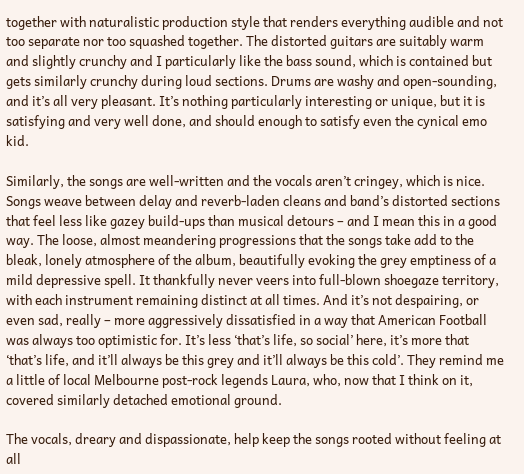together with naturalistic production style that renders everything audible and not too separate nor too squashed together. The distorted guitars are suitably warm and slightly crunchy and I particularly like the bass sound, which is contained but gets similarly crunchy during loud sections. Drums are washy and open-sounding, and it’s all very pleasant. It’s nothing particularly interesting or unique, but it is satisfying and very well done, and should enough to satisfy even the cynical emo kid.

Similarly, the songs are well-written and the vocals aren’t cringey, which is nice. Songs weave between delay and reverb-laden cleans and band’s distorted sections that feel less like gazey build-ups than musical detours – and I mean this in a good way. The loose, almost meandering progressions that the songs take add to the bleak, lonely atmosphere of the album, beautifully evoking the grey emptiness of a mild depressive spell. It thankfully never veers into full-blown shoegaze territory, with each instrument remaining distinct at all times. And it’s not despairing, or even sad, really – more aggressively dissatisfied in a way that American Football was always too optimistic for. It’s less ‘that’s life, so social’ here, it’s more that ‘that’s life, and it’ll always be this grey and it’ll always be this cold’. They remind me a little of local Melbourne post-rock legends Laura, who, now that I think on it, covered similarly detached emotional ground.

The vocals, dreary and dispassionate, help keep the songs rooted without feeling at all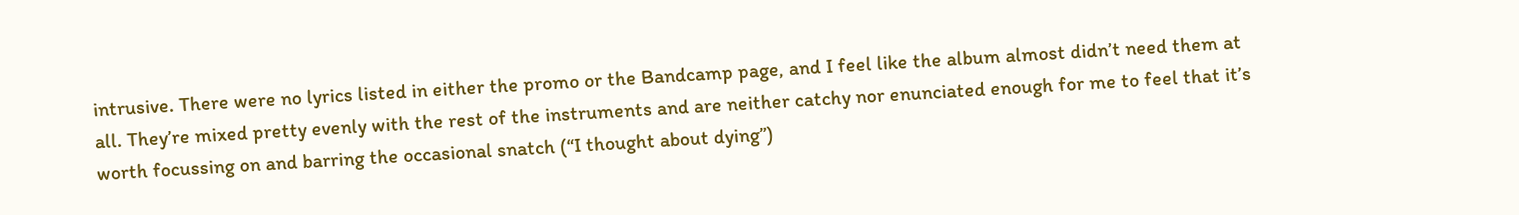intrusive. There were no lyrics listed in either the promo or the Bandcamp page, and I feel like the album almost didn’t need them at all. They’re mixed pretty evenly with the rest of the instruments and are neither catchy nor enunciated enough for me to feel that it’s worth focussing on and barring the occasional snatch (“I thought about dying”)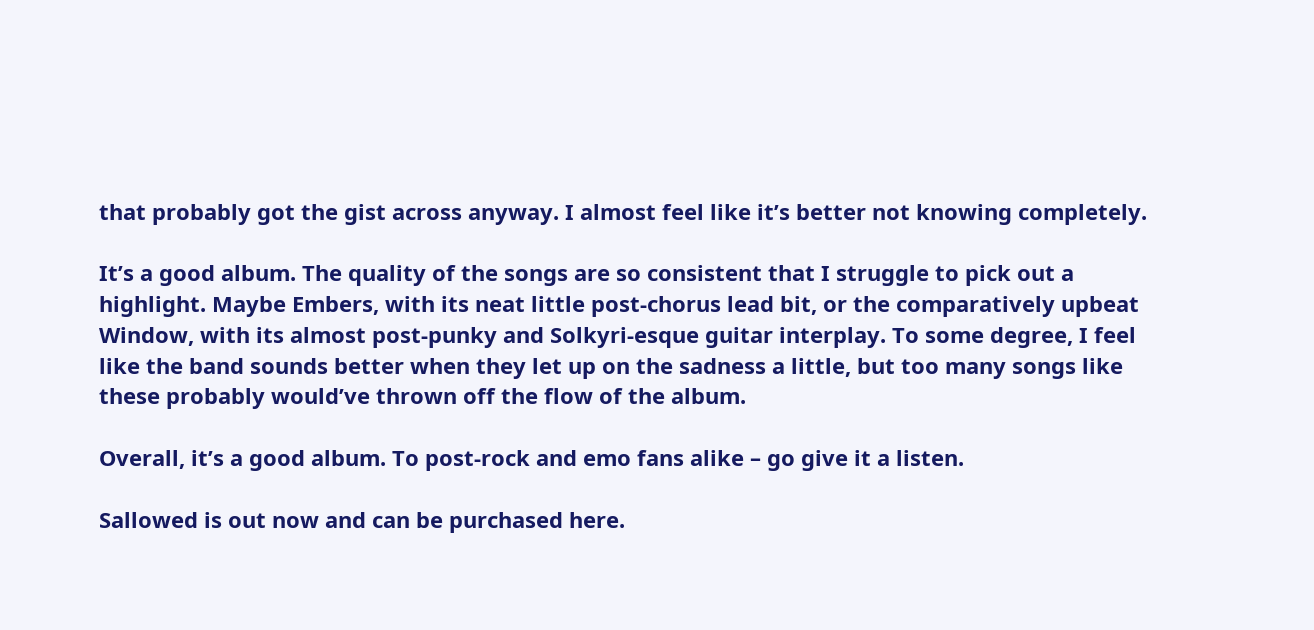that probably got the gist across anyway. I almost feel like it’s better not knowing completely.

It’s a good album. The quality of the songs are so consistent that I struggle to pick out a highlight. Maybe Embers, with its neat little post-chorus lead bit, or the comparatively upbeat Window, with its almost post-punky and Solkyri-esque guitar interplay. To some degree, I feel like the band sounds better when they let up on the sadness a little, but too many songs like these probably would’ve thrown off the flow of the album.

Overall, it’s a good album. To post-rock and emo fans alike – go give it a listen.

Sallowed is out now and can be purchased here.